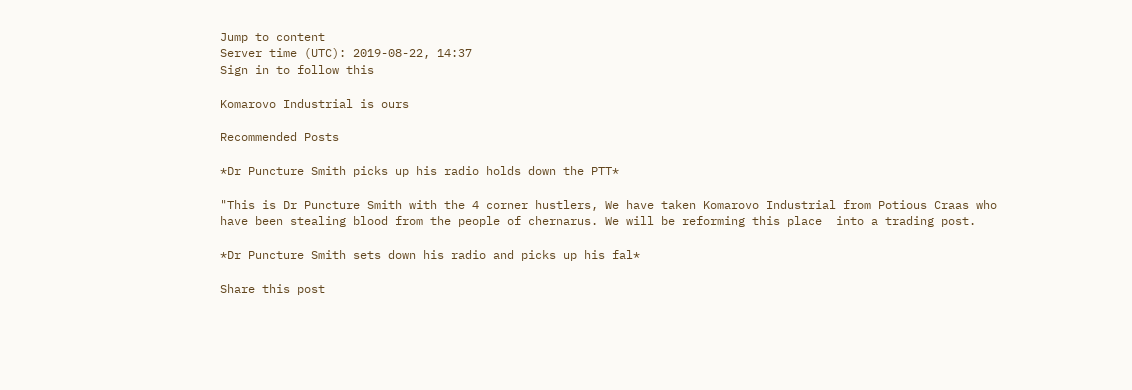Jump to content
Server time (UTC): 2019-08-22, 14:37
Sign in to follow this

Komarovo Industrial is ours

Recommended Posts

*Dr Puncture Smith picks up his radio holds down the PTT*

"This is Dr Puncture Smith with the 4 corner hustlers, We have taken Komarovo Industrial from Potious Craas who have been stealing blood from the people of chernarus. We will be reforming this place  into a trading post.

*Dr Puncture Smith sets down his radio and picks up his fal*

Share this post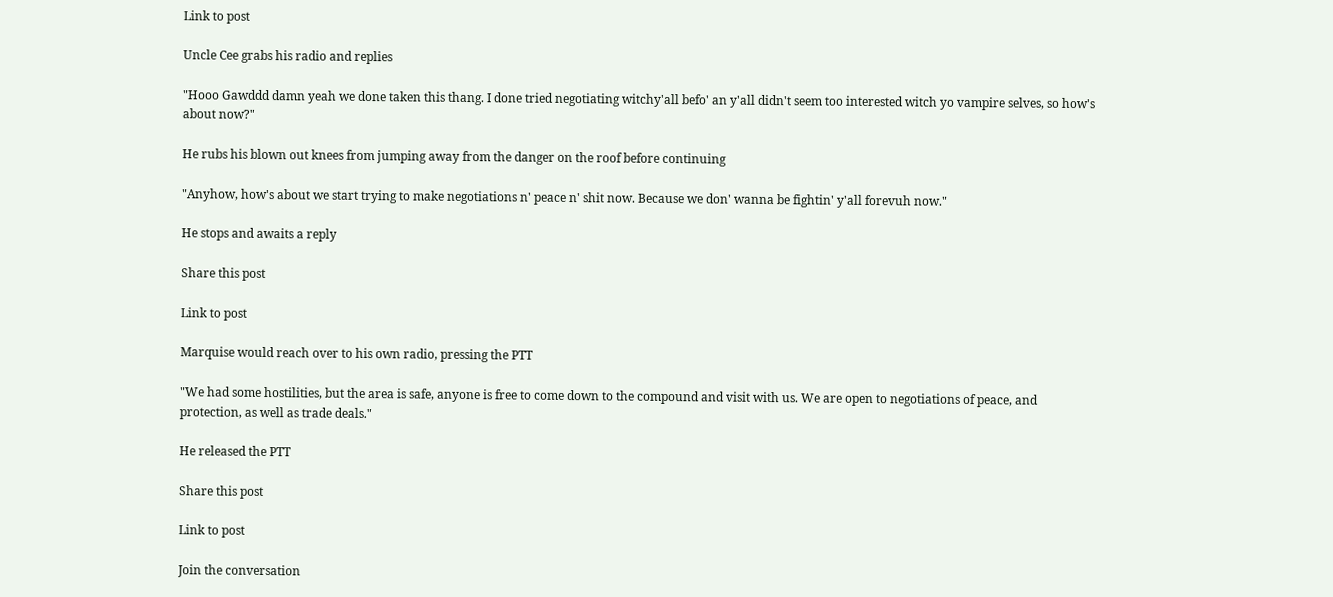Link to post

Uncle Cee grabs his radio and replies

"Hooo Gawddd damn yeah we done taken this thang. I done tried negotiating witchy'all befo' an y'all didn't seem too interested witch yo vampire selves, so how's about now?"

He rubs his blown out knees from jumping away from the danger on the roof before continuing

"Anyhow, how's about we start trying to make negotiations n' peace n' shit now. Because we don' wanna be fightin' y'all forevuh now."

He stops and awaits a reply

Share this post

Link to post

Marquise would reach over to his own radio, pressing the PTT

"We had some hostilities, but the area is safe, anyone is free to come down to the compound and visit with us. We are open to negotiations of peace, and protection, as well as trade deals."

He released the PTT

Share this post

Link to post

Join the conversation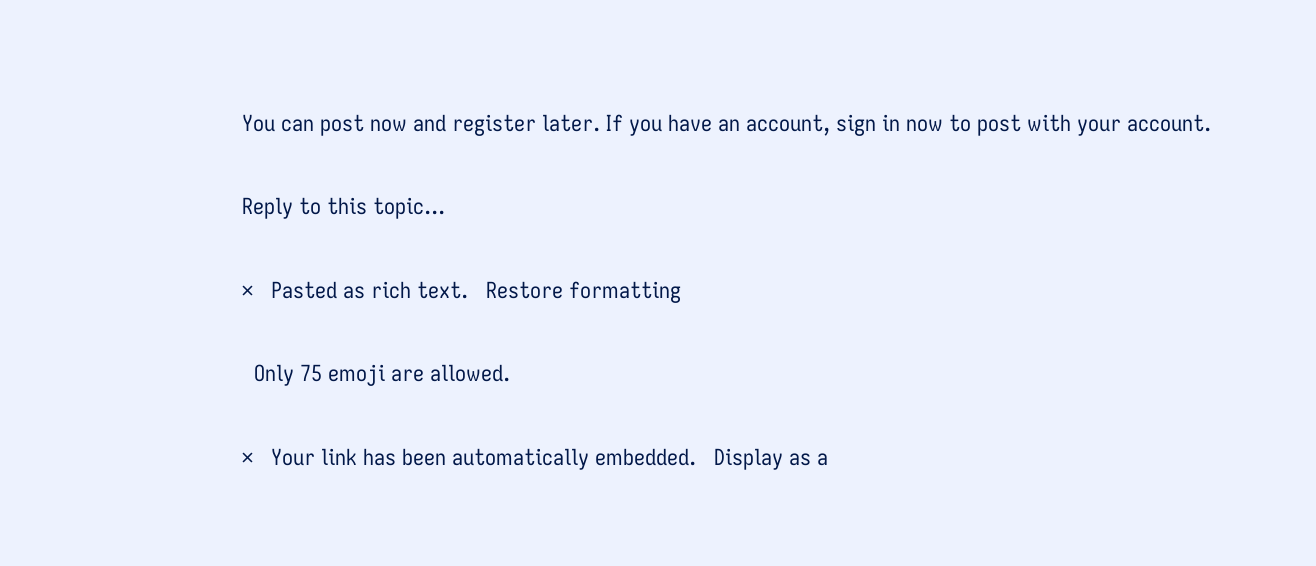You can post now and register later. If you have an account, sign in now to post with your account.

Reply to this topic...

×   Pasted as rich text.   Restore formatting

  Only 75 emoji are allowed.

×   Your link has been automatically embedded.   Display as a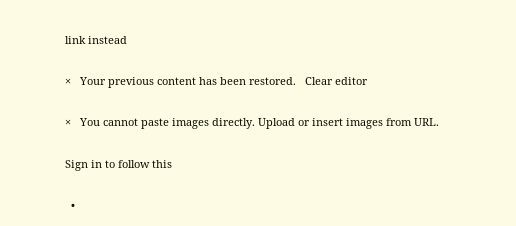link instead

×   Your previous content has been restored.   Clear editor

×   You cannot paste images directly. Upload or insert images from URL.

Sign in to follow this

  •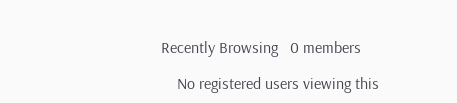Recently Browsing   0 members

    No registered users viewing this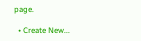page.

  • Create New...